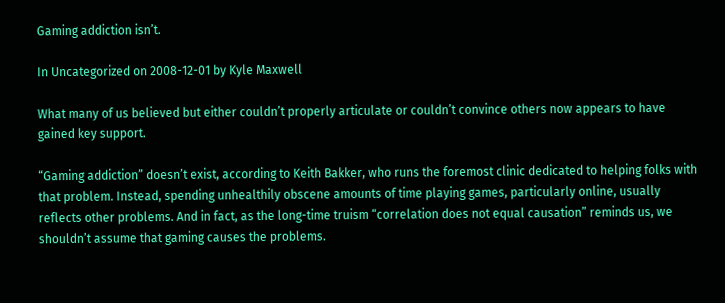Gaming addiction isn’t.

In Uncategorized on 2008-12-01 by Kyle Maxwell

What many of us believed but either couldn’t properly articulate or couldn’t convince others now appears to have gained key support.

“Gaming addiction” doesn’t exist, according to Keith Bakker, who runs the foremost clinic dedicated to helping folks with that problem. Instead, spending unhealthily obscene amounts of time playing games, particularly online, usually reflects other problems. And in fact, as the long-time truism “correlation does not equal causation” reminds us, we shouldn’t assume that gaming causes the problems.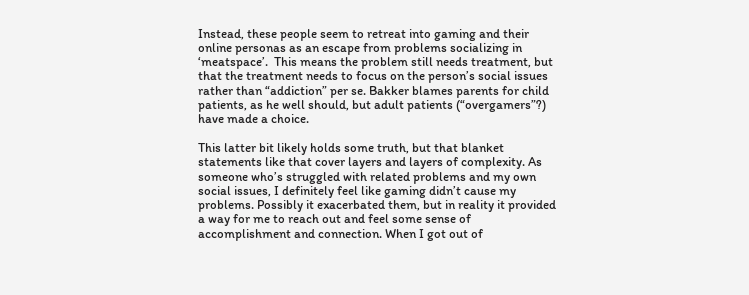Instead, these people seem to retreat into gaming and their online personas as an escape from problems socializing in ‘meatspace’.  This means the problem still needs treatment, but that the treatment needs to focus on the person’s social issues rather than “addiction” per se. Bakker blames parents for child patients, as he well should, but adult patients (“overgamers”?) have made a choice.

This latter bit likely holds some truth, but that blanket statements like that cover layers and layers of complexity. As someone who’s struggled with related problems and my own social issues, I definitely feel like gaming didn’t cause my problems. Possibly it exacerbated them, but in reality it provided a way for me to reach out and feel some sense of accomplishment and connection. When I got out of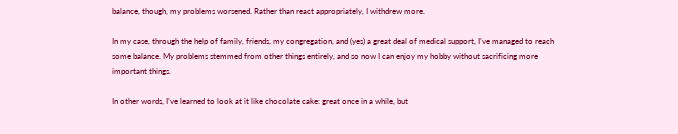balance, though, my problems worsened. Rather than react appropriately, I withdrew more.

In my case, through the help of family, friends, my congregation, and (yes) a great deal of medical support, I’ve managed to reach some balance. My problems stemmed from other things entirely, and so now I can enjoy my hobby without sacrificing more important things.

In other words, I’ve learned to look at it like chocolate cake: great once in a while, but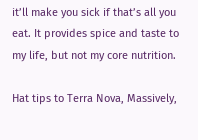it’ll make you sick if that’s all you eat. It provides spice and taste to my life, but not my core nutrition.

Hat tips to Terra Nova, Massively,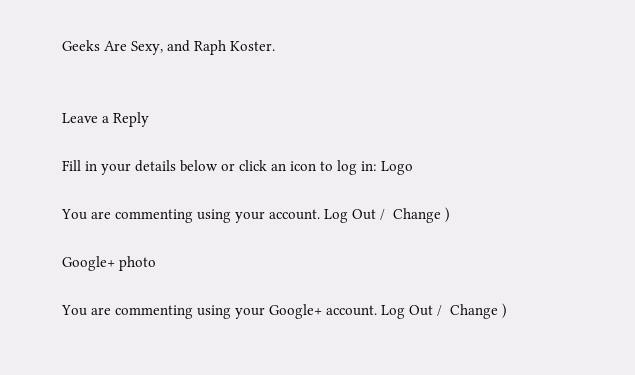Geeks Are Sexy, and Raph Koster.


Leave a Reply

Fill in your details below or click an icon to log in: Logo

You are commenting using your account. Log Out /  Change )

Google+ photo

You are commenting using your Google+ account. Log Out /  Change )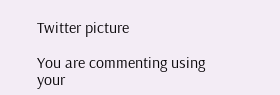Twitter picture

You are commenting using your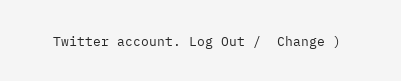Twitter account. Log Out /  Change )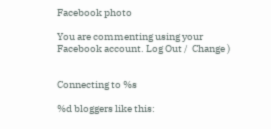Facebook photo

You are commenting using your Facebook account. Log Out /  Change )


Connecting to %s

%d bloggers like this: